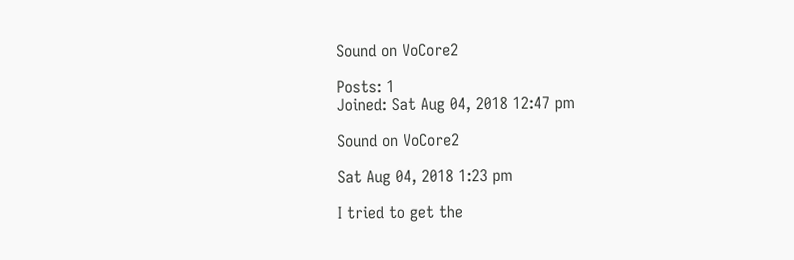Sound on VoCore2

Posts: 1
Joined: Sat Aug 04, 2018 12:47 pm

Sound on VoCore2

Sat Aug 04, 2018 1:23 pm

I tried to get the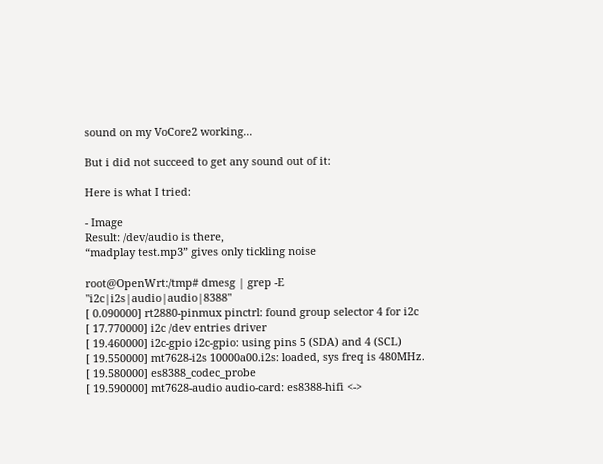sound on my VoCore2 working...

But i did not succeed to get any sound out of it:

Here is what I tried:

- Image
Result: /dev/audio is there,
“madplay test.mp3” gives only tickling noise

root@OpenWrt:/tmp# dmesg | grep -E "i2c|i2s|audio|audio|8388"
[ 0.090000] rt2880-pinmux pinctrl: found group selector 4 for i2c
[ 17.770000] i2c /dev entries driver
[ 19.460000] i2c-gpio i2c-gpio: using pins 5 (SDA) and 4 (SCL)
[ 19.550000] mt7628-i2s 10000a00.i2s: loaded, sys freq is 480MHz.
[ 19.580000] es8388_codec_probe
[ 19.590000] mt7628-audio audio-card: es8388-hifi <->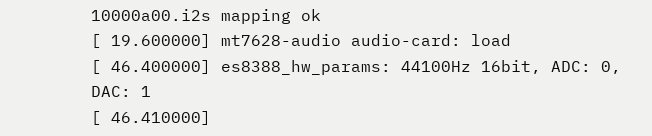10000a00.i2s mapping ok
[ 19.600000] mt7628-audio audio-card: load
[ 46.400000] es8388_hw_params: 44100Hz 16bit, ADC: 0, DAC: 1
[ 46.410000]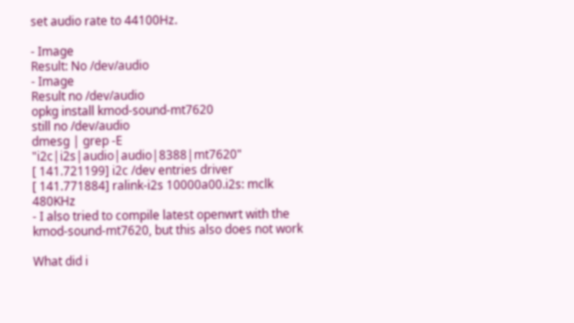set audio rate to 44100Hz.

- Image
Result: No /dev/audio
- Image
Result no /dev/audio
opkg install kmod-sound-mt7620
still no /dev/audio
dmesg | grep -E "i2c|i2s|audio|audio|8388|mt7620"
[ 141.721199] i2c /dev entries driver
[ 141.771884] ralink-i2s 10000a00.i2s: mclk 480KHz
- I also tried to compile latest openwrt with the kmod-sound-mt7620, but this also does not work

What did i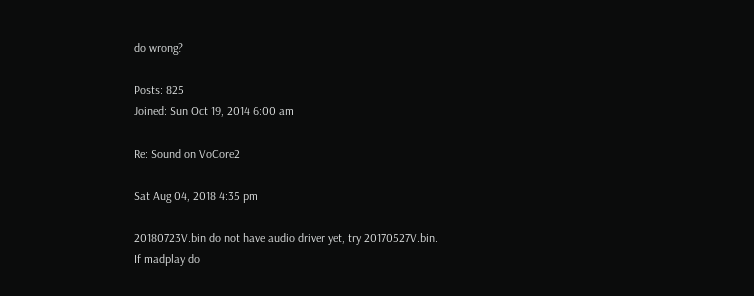do wrong?

Posts: 825
Joined: Sun Oct 19, 2014 6:00 am

Re: Sound on VoCore2

Sat Aug 04, 2018 4:35 pm

20180723V.bin do not have audio driver yet, try 20170527V.bin.
If madplay do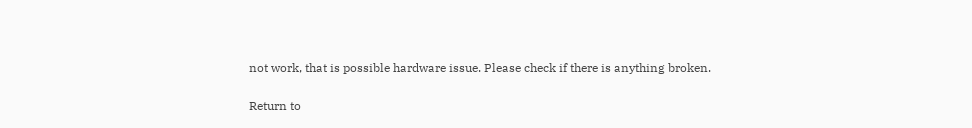not work, that is possible hardware issue. Please check if there is anything broken.

Return to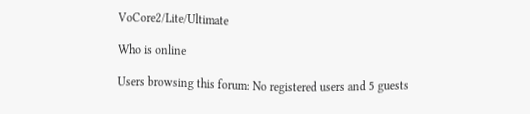VoCore2/Lite/Ultimate

Who is online

Users browsing this forum: No registered users and 5 guests